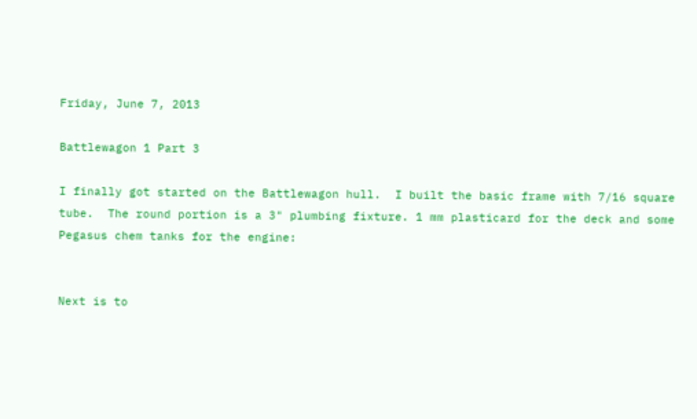Friday, June 7, 2013

Battlewagon 1 Part 3

I finally got started on the Battlewagon hull.  I built the basic frame with 7/16 square tube.  The round portion is a 3" plumbing fixture. 1 mm plasticard for the deck and some Pegasus chem tanks for the engine:


Next is to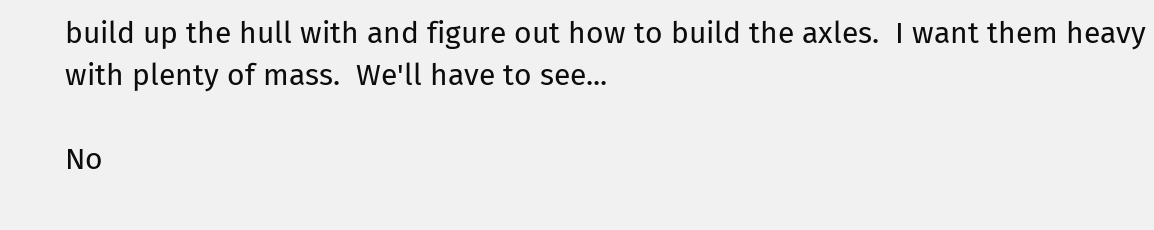build up the hull with and figure out how to build the axles.  I want them heavy with plenty of mass.  We'll have to see...

No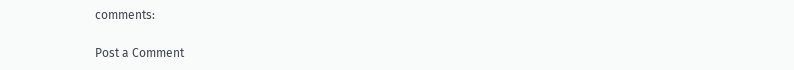comments:

Post a Comment